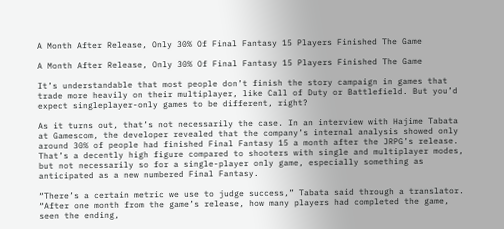A Month After Release, Only 30% Of Final Fantasy 15 Players Finished The Game

A Month After Release, Only 30% Of Final Fantasy 15 Players Finished The Game

It’s understandable that most people don’t finish the story campaign in games that trade more heavily on their multiplayer, like Call of Duty or Battlefield. But you’d expect singleplayer-only games to be different, right?

As it turns out, that’s not necessarily the case. In an interview with Hajime Tabata at Gamescom, the developer revealed that the company’s internal analysis showed only around 30% of people had finished Final Fantasy 15 a month after the JRPG’s release. That’s a decently high figure compared to shooters with single and multiplayer modes, but not necessarily so for a single-player only game, especially something as anticipated as a new numbered Final Fantasy.

“There’s a certain metric we use to judge success,” Tabata said through a translator. “After one month from the game’s release, how many players had completed the game, seen the ending,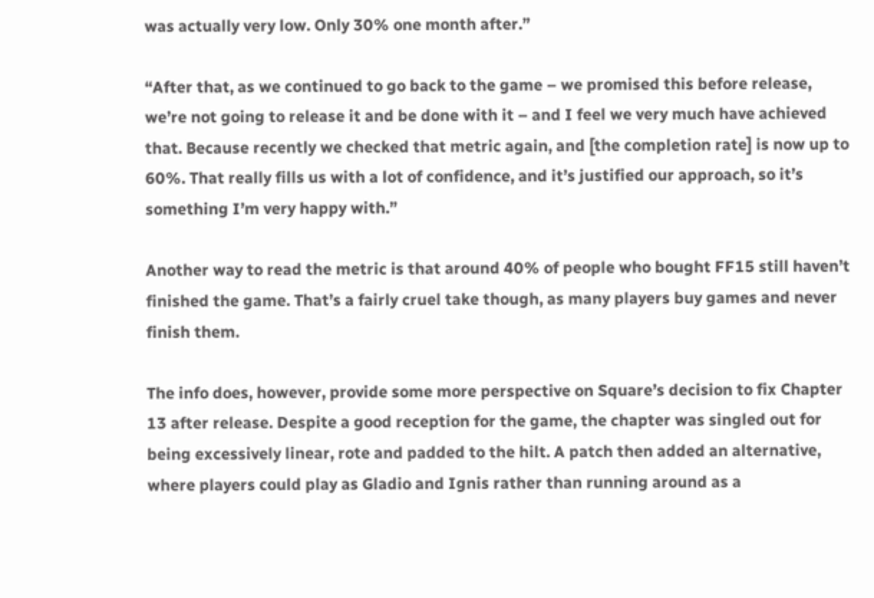was actually very low. Only 30% one month after.”

“After that, as we continued to go back to the game – we promised this before release, we’re not going to release it and be done with it – and I feel we very much have achieved that. Because recently we checked that metric again, and [the completion rate] is now up to 60%. That really fills us with a lot of confidence, and it’s justified our approach, so it’s something I’m very happy with.”

Another way to read the metric is that around 40% of people who bought FF15 still haven’t finished the game. That’s a fairly cruel take though, as many players buy games and never finish them.

The info does, however, provide some more perspective on Square’s decision to fix Chapter 13 after release. Despite a good reception for the game, the chapter was singled out for being excessively linear, rote and padded to the hilt. A patch then added an alternative, where players could play as Gladio and Ignis rather than running around as a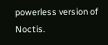powerless version of Noctis.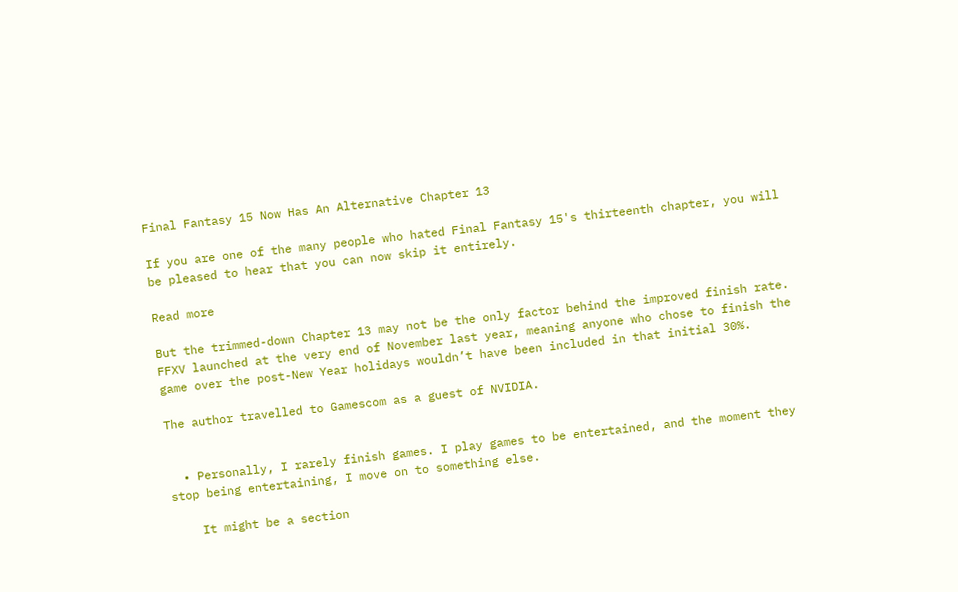Final Fantasy 15 Now Has An Alternative Chapter 13

If you are one of the many people who hated Final Fantasy 15's thirteenth chapter, you will be pleased to hear that you can now skip it entirely.

Read more

But the trimmed-down Chapter 13 may not be the only factor behind the improved finish rate. FFXV launched at the very end of November last year, meaning anyone who chose to finish the game over the post-New Year holidays wouldn’t have been included in that initial 30%.

The author travelled to Gamescom as a guest of NVIDIA.


  • Personally, I rarely finish games. I play games to be entertained, and the moment they stop being entertaining, I move on to something else.

    It might be a section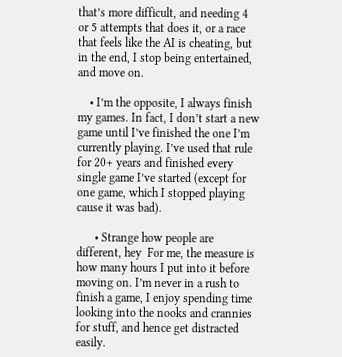that’s more difficult, and needing 4 or 5 attempts that does it, or a race that feels like the AI is cheating, but in the end, I stop being entertained, and move on.

    • I’m the opposite, I always finish my games. In fact, I don’t start a new game until I’ve finished the one I’m currently playing. I’ve used that rule for 20+ years and finished every single game I’ve started (except for one game, which I stopped playing cause it was bad).

      • Strange how people are different, hey  For me, the measure is how many hours I put into it before moving on. I’m never in a rush to finish a game, I enjoy spending time looking into the nooks and crannies for stuff, and hence get distracted easily.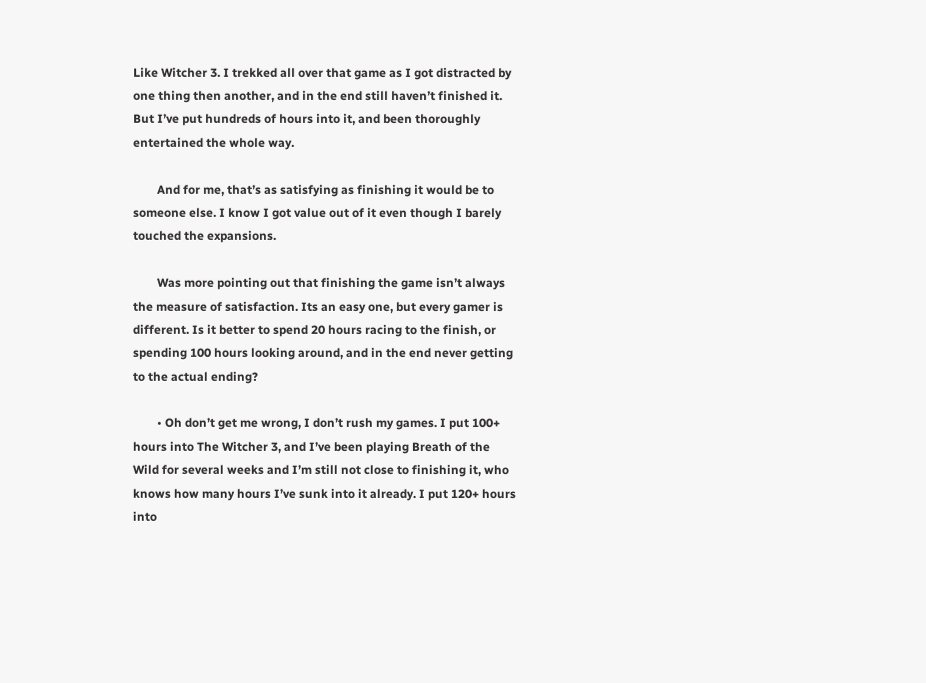Like Witcher 3. I trekked all over that game as I got distracted by one thing then another, and in the end still haven’t finished it. But I’ve put hundreds of hours into it, and been thoroughly entertained the whole way.

        And for me, that’s as satisfying as finishing it would be to someone else. I know I got value out of it even though I barely touched the expansions.

        Was more pointing out that finishing the game isn’t always the measure of satisfaction. Its an easy one, but every gamer is different. Is it better to spend 20 hours racing to the finish, or spending 100 hours looking around, and in the end never getting to the actual ending?

        • Oh don’t get me wrong, I don’t rush my games. I put 100+ hours into The Witcher 3, and I’ve been playing Breath of the Wild for several weeks and I’m still not close to finishing it, who knows how many hours I’ve sunk into it already. I put 120+ hours into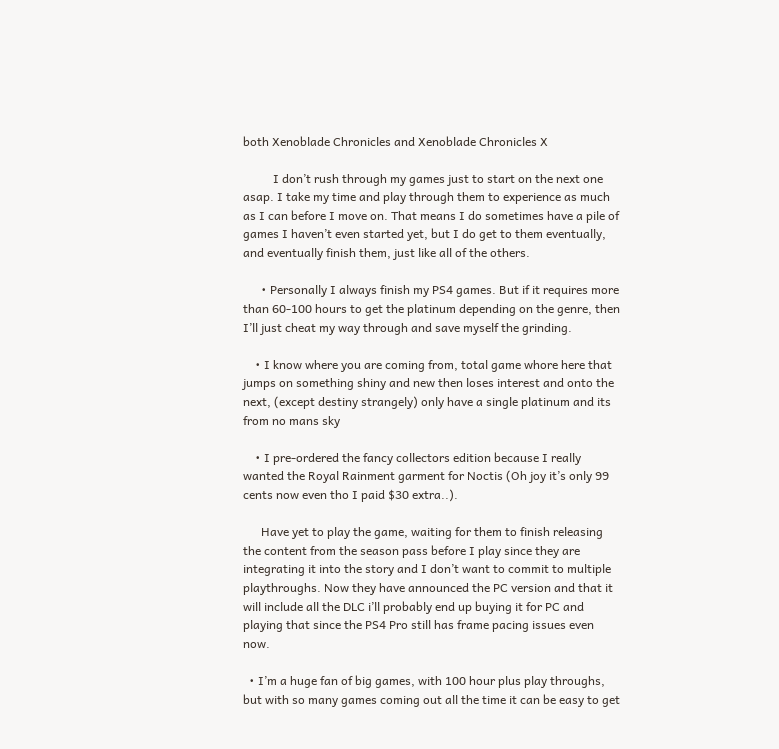both Xenoblade Chronicles and Xenoblade Chronicles X

          I don’t rush through my games just to start on the next one asap. I take my time and play through them to experience as much as I can before I move on. That means I do sometimes have a pile of games I haven’t even started yet, but I do get to them eventually, and eventually finish them, just like all of the others.

      • Personally I always finish my PS4 games. But if it requires more than 60-100 hours to get the platinum depending on the genre, then I’ll just cheat my way through and save myself the grinding.

    • I know where you are coming from, total game whore here that jumps on something shiny and new then loses interest and onto the next, (except destiny strangely) only have a single platinum and its from no mans sky

    • I pre-ordered the fancy collectors edition because I really wanted the Royal Rainment garment for Noctis (Oh joy it’s only 99 cents now even tho I paid $30 extra..).

      Have yet to play the game, waiting for them to finish releasing the content from the season pass before I play since they are integrating it into the story and I don’t want to commit to multiple playthroughs. Now they have announced the PC version and that it will include all the DLC i’ll probably end up buying it for PC and playing that since the PS4 Pro still has frame pacing issues even now.

  • I’m a huge fan of big games, with 100 hour plus play throughs, but with so many games coming out all the time it can be easy to get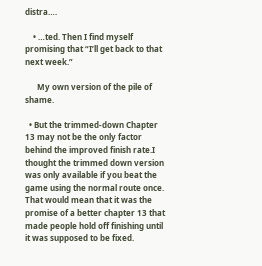distra….

    • …ted. Then I find myself promising that “I’ll get back to that next week.”

      My own version of the pile of shame.

  • But the trimmed-down Chapter 13 may not be the only factor behind the improved finish rate.I thought the trimmed down version was only available if you beat the game using the normal route once. That would mean that it was the promise of a better chapter 13 that made people hold off finishing until it was supposed to be fixed.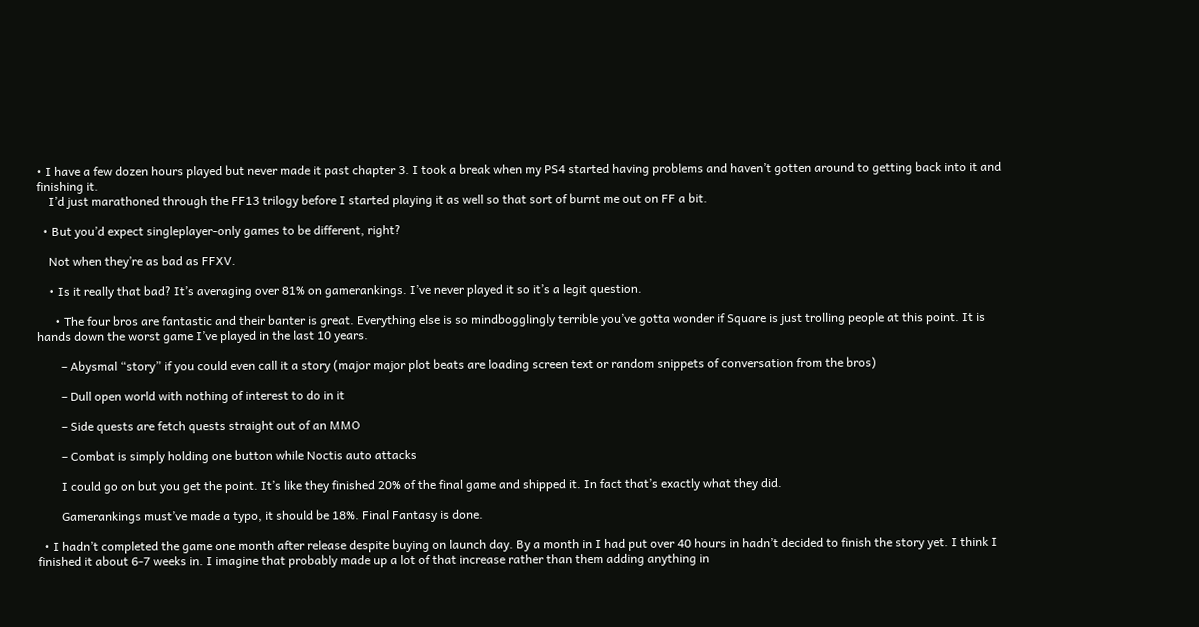• I have a few dozen hours played but never made it past chapter 3. I took a break when my PS4 started having problems and haven’t gotten around to getting back into it and finishing it.
    I’d just marathoned through the FF13 trilogy before I started playing it as well so that sort of burnt me out on FF a bit.

  • But you’d expect singleplayer-only games to be different, right?

    Not when they’re as bad as FFXV.

    • Is it really that bad? It’s averaging over 81% on gamerankings. I’ve never played it so it’s a legit question.

      • The four bros are fantastic and their banter is great. Everything else is so mindbogglingly terrible you’ve gotta wonder if Square is just trolling people at this point. It is hands down the worst game I’ve played in the last 10 years.

        – Abysmal “story” if you could even call it a story (major major plot beats are loading screen text or random snippets of conversation from the bros)

        – Dull open world with nothing of interest to do in it

        – Side quests are fetch quests straight out of an MMO

        – Combat is simply holding one button while Noctis auto attacks

        I could go on but you get the point. It’s like they finished 20% of the final game and shipped it. In fact that’s exactly what they did.

        Gamerankings must’ve made a typo, it should be 18%. Final Fantasy is done.

  • I hadn’t completed the game one month after release despite buying on launch day. By a month in I had put over 40 hours in hadn’t decided to finish the story yet. I think I finished it about 6-7 weeks in. I imagine that probably made up a lot of that increase rather than them adding anything in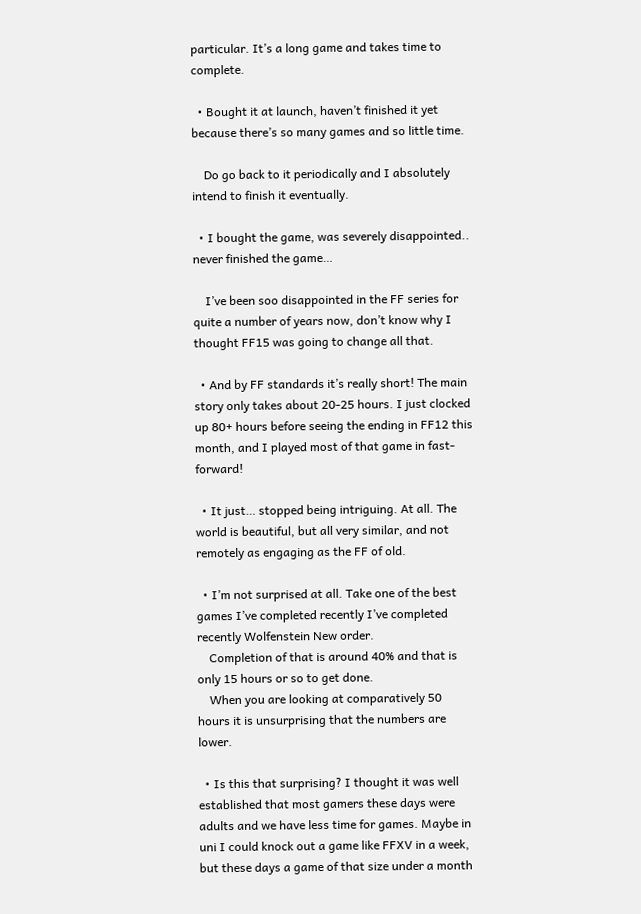particular. It’s a long game and takes time to complete.

  • Bought it at launch, haven’t finished it yet because there’s so many games and so little time.

    Do go back to it periodically and I absolutely intend to finish it eventually.

  • I bought the game, was severely disappointed.. never finished the game…

    I’ve been soo disappointed in the FF series for quite a number of years now, don’t know why I thought FF15 was going to change all that.

  • And by FF standards it’s really short! The main story only takes about 20-25 hours. I just clocked up 80+ hours before seeing the ending in FF12 this month, and I played most of that game in fast-forward!

  • It just… stopped being intriguing. At all. The world is beautiful, but all very similar, and not remotely as engaging as the FF of old.

  • I’m not surprised at all. Take one of the best games I’ve completed recently I’ve completed recently Wolfenstein New order.
    Completion of that is around 40% and that is only 15 hours or so to get done.
    When you are looking at comparatively 50 hours it is unsurprising that the numbers are lower.

  • Is this that surprising? I thought it was well established that most gamers these days were adults and we have less time for games. Maybe in uni I could knock out a game like FFXV in a week, but these days a game of that size under a month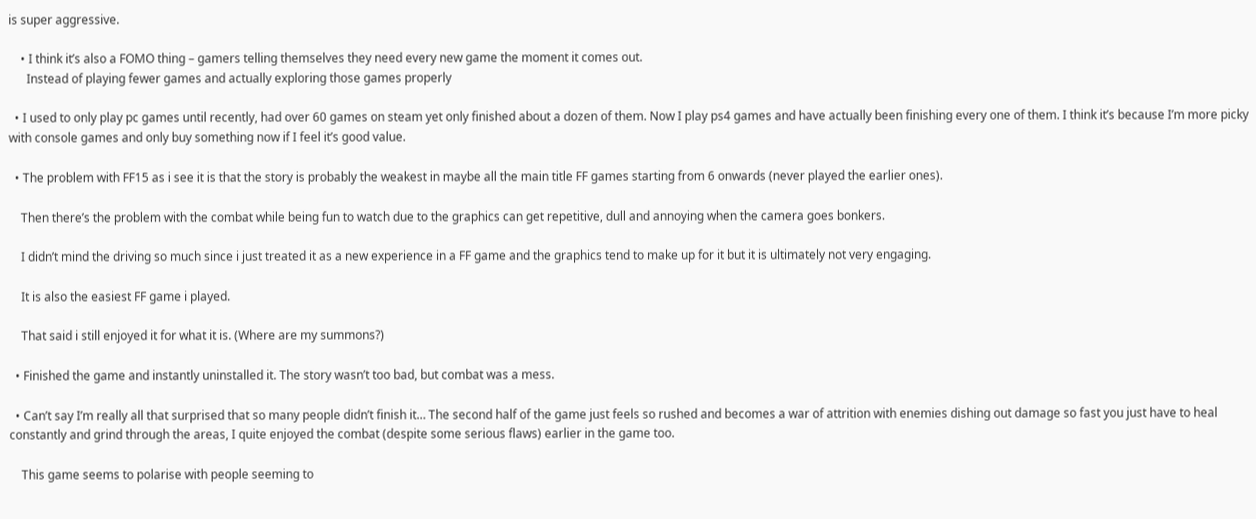is super aggressive.

    • I think it’s also a FOMO thing – gamers telling themselves they need every new game the moment it comes out.
      Instead of playing fewer games and actually exploring those games properly

  • I used to only play pc games until recently, had over 60 games on steam yet only finished about a dozen of them. Now I play ps4 games and have actually been finishing every one of them. I think it’s because I’m more picky with console games and only buy something now if I feel it’s good value.

  • The problem with FF15 as i see it is that the story is probably the weakest in maybe all the main title FF games starting from 6 onwards (never played the earlier ones).

    Then there’s the problem with the combat while being fun to watch due to the graphics can get repetitive, dull and annoying when the camera goes bonkers.

    I didn’t mind the driving so much since i just treated it as a new experience in a FF game and the graphics tend to make up for it but it is ultimately not very engaging.

    It is also the easiest FF game i played.

    That said i still enjoyed it for what it is. (Where are my summons?)

  • Finished the game and instantly uninstalled it. The story wasn’t too bad, but combat was a mess.

  • Can’t say I’m really all that surprised that so many people didn’t finish it… The second half of the game just feels so rushed and becomes a war of attrition with enemies dishing out damage so fast you just have to heal constantly and grind through the areas, I quite enjoyed the combat (despite some serious flaws) earlier in the game too.

    This game seems to polarise with people seeming to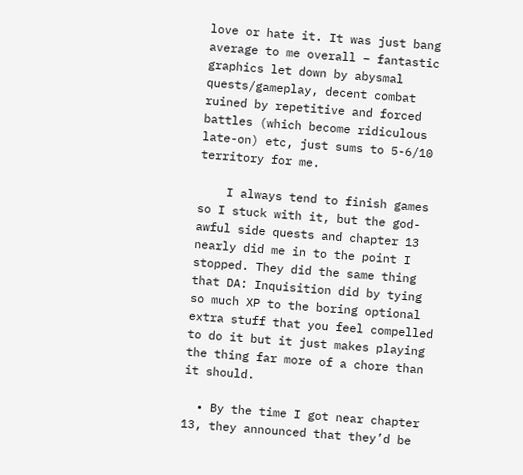love or hate it. It was just bang average to me overall – fantastic graphics let down by abysmal quests/gameplay, decent combat ruined by repetitive and forced battles (which become ridiculous late-on) etc, just sums to 5-6/10 territory for me.

    I always tend to finish games so I stuck with it, but the god-awful side quests and chapter 13 nearly did me in to the point I stopped. They did the same thing that DA: Inquisition did by tying so much XP to the boring optional extra stuff that you feel compelled to do it but it just makes playing the thing far more of a chore than it should.

  • By the time I got near chapter 13, they announced that they’d be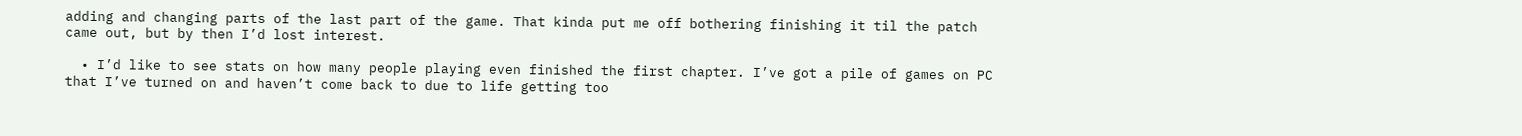adding and changing parts of the last part of the game. That kinda put me off bothering finishing it til the patch came out, but by then I’d lost interest.

  • I’d like to see stats on how many people playing even finished the first chapter. I’ve got a pile of games on PC that I’ve turned on and haven’t come back to due to life getting too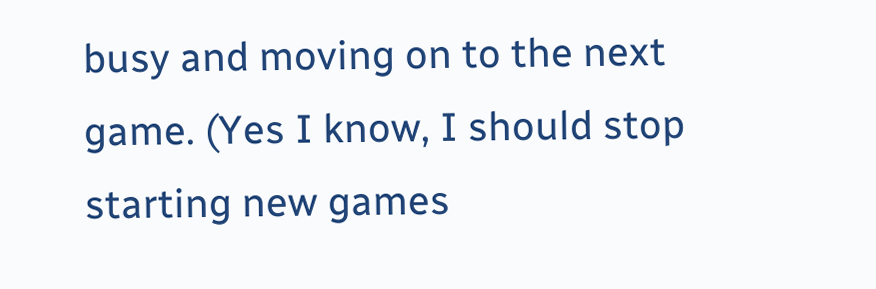busy and moving on to the next game. (Yes I know, I should stop starting new games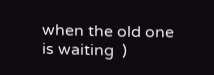when the old one is waiting  )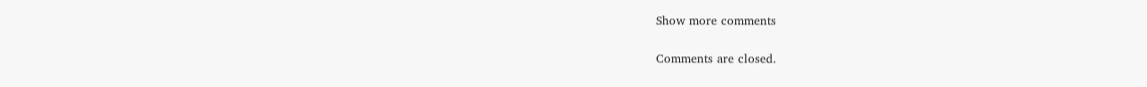Show more comments

Comments are closed.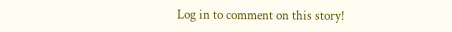Log in to comment on this story!